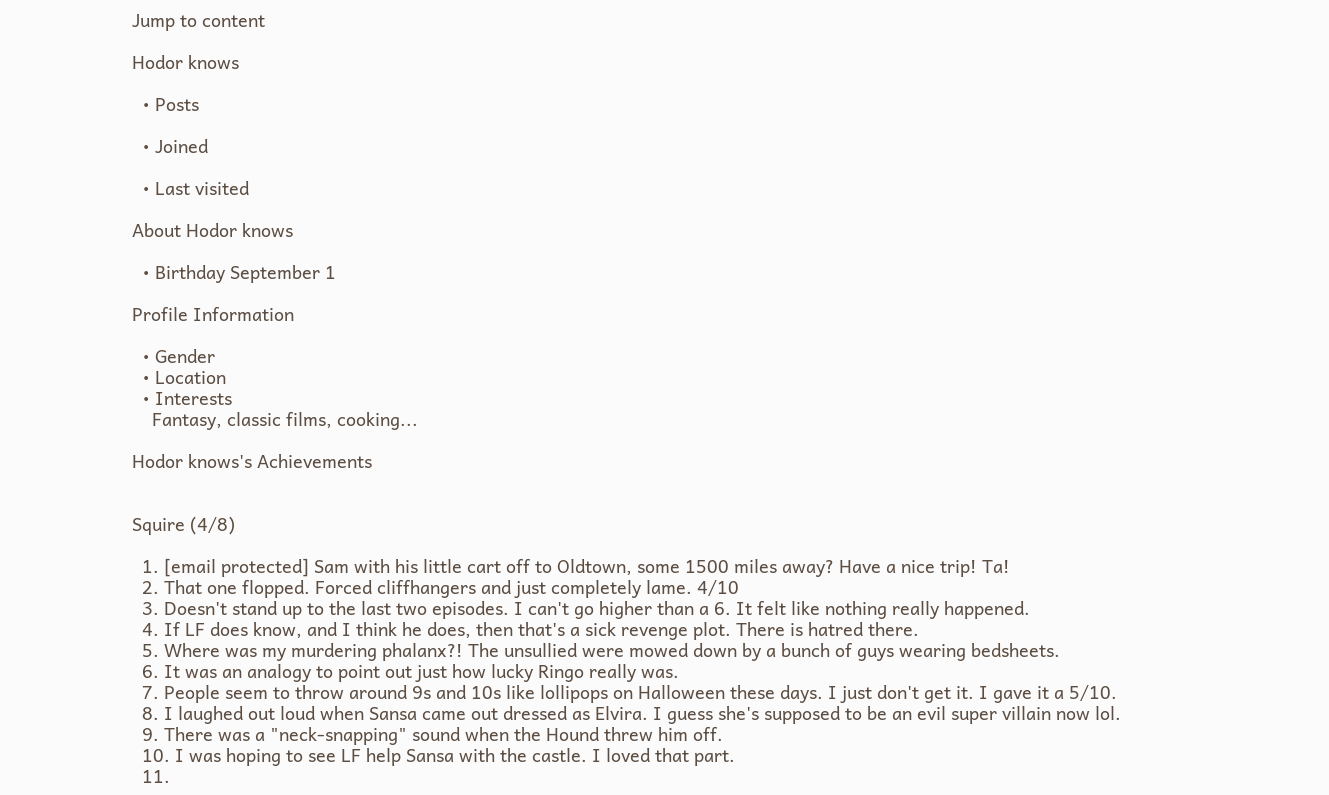Jump to content

Hodor knows

  • Posts

  • Joined

  • Last visited

About Hodor knows

  • Birthday September 1

Profile Information

  • Gender
  • Location
  • Interests
    Fantasy, classic films, cooking...

Hodor knows's Achievements


Squire (4/8)

  1. [email protected] Sam with his little cart off to Oldtown, some 1500 miles away? Have a nice trip! Ta!
  2. That one flopped. Forced cliffhangers and just completely lame. 4/10
  3. Doesn't stand up to the last two episodes. I can't go higher than a 6. It felt like nothing really happened.
  4. If LF does know, and I think he does, then that's a sick revenge plot. There is hatred there.
  5. Where was my murdering phalanx?! The unsullied were mowed down by a bunch of guys wearing bedsheets.
  6. It was an analogy to point out just how lucky Ringo really was.
  7. People seem to throw around 9s and 10s like lollipops on Halloween these days. I just don't get it. I gave it a 5/10.
  8. I laughed out loud when Sansa came out dressed as Elvira. I guess she's supposed to be an evil super villain now lol.
  9. There was a "neck-snapping" sound when the Hound threw him off.
  10. I was hoping to see LF help Sansa with the castle. I loved that part.
  11.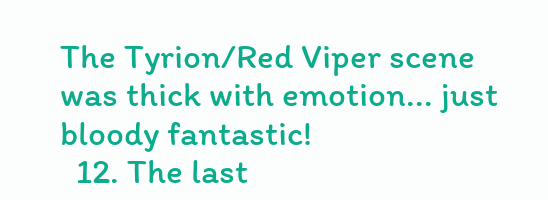The Tyrion/Red Viper scene was thick with emotion... just bloody fantastic!
  12. The last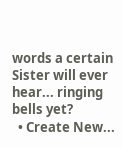words a certain Sister will ever hear... ringing bells yet?
  • Create New...